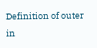Definition of outer in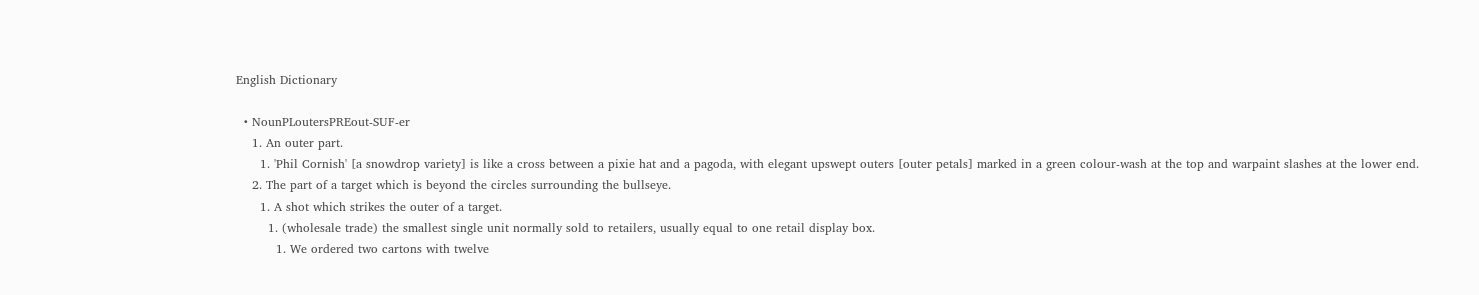English Dictionary

  • NounPLoutersPREout-SUF-er
    1. An outer part.
      1. 'Phil Cornish' [a snowdrop variety] is like a cross between a pixie hat and a pagoda, with elegant upswept outers [outer petals] marked in a green colour-wash at the top and warpaint slashes at the lower end.
    2. The part of a target which is beyond the circles surrounding the bullseye.
      1. A shot which strikes the outer of a target.
        1. (wholesale trade) the smallest single unit normally sold to retailers, usually equal to one retail display box.
          1. We ordered two cartons with twelve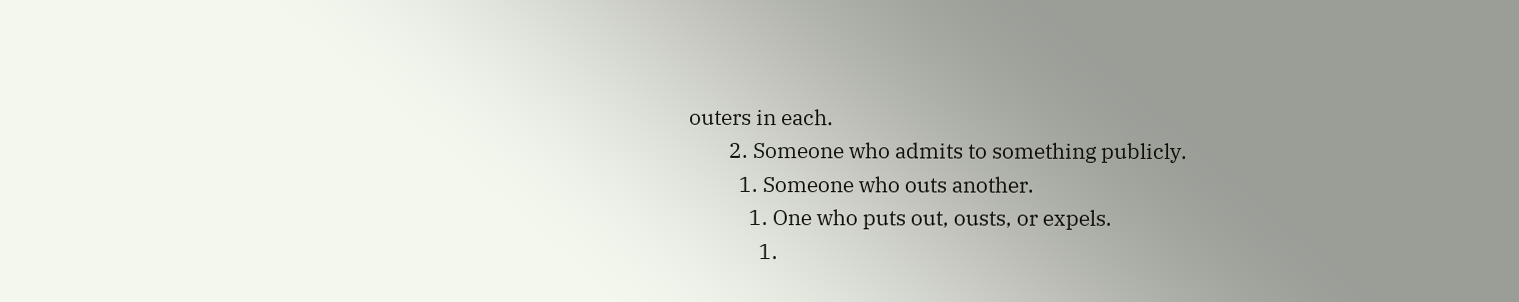outers in each.
        2. Someone who admits to something publicly.
          1. Someone who outs another.
            1. One who puts out, ousts, or expels.
              1.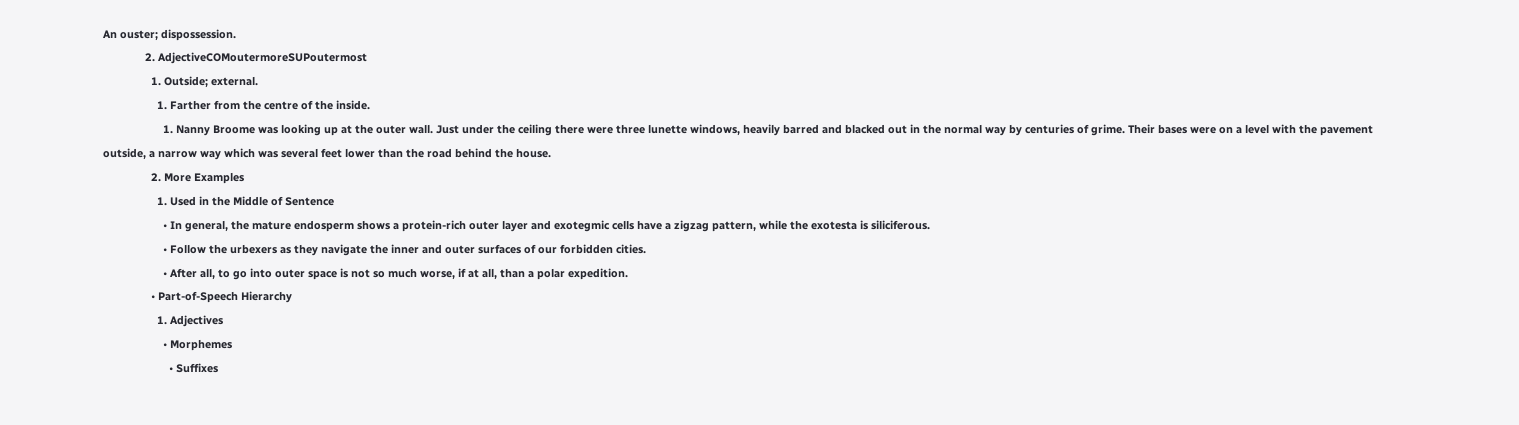An ouster; dispossession.
              2. AdjectiveCOMoutermoreSUPoutermost
                1. Outside; external.
                  1. Farther from the centre of the inside.
                    1. Nanny Broome was looking up at the outer wall. Just under the ceiling there were three lunette windows, heavily barred and blacked out in the normal way by centuries of grime. Their bases were on a level with the pavement outside, a narrow way which was several feet lower than the road behind the house.
                2. More Examples
                  1. Used in the Middle of Sentence
                    • In general, the mature endosperm shows a protein-rich outer layer and exotegmic cells have a zigzag pattern, while the exotesta is siliciferous.
                    • Follow the urbexers as they navigate the inner and outer surfaces of our forbidden cities.
                    • After all, to go into outer space is not so much worse, if at all, than a polar expedition.
                • Part-of-Speech Hierarchy
                  1. Adjectives
                    • Morphemes
                      • Suffixes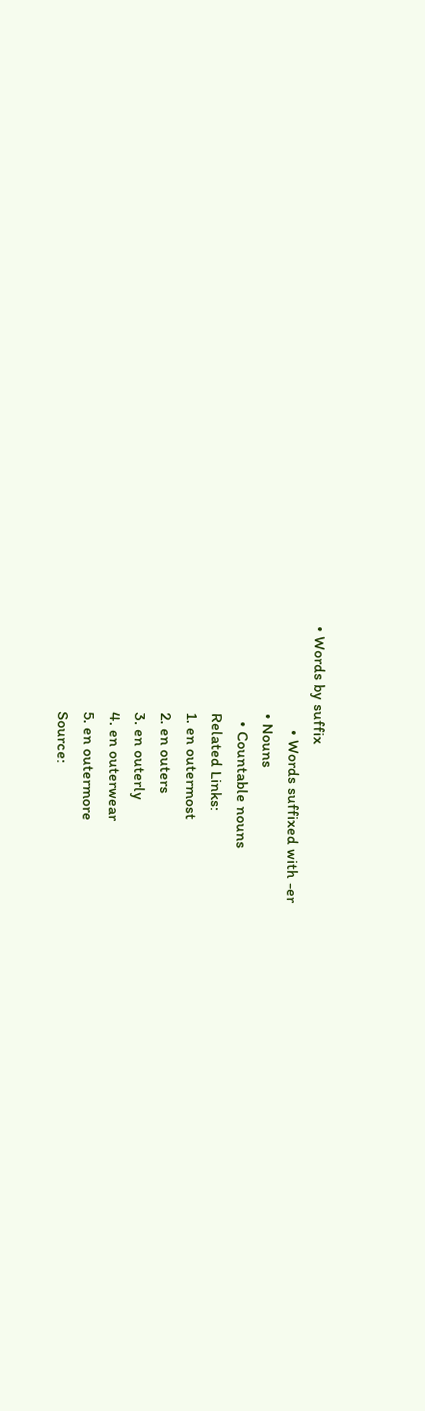• Words by suffix
                          • Words suffixed with -er
                      • Nouns
                        • Countable nouns
                      Related Links:
                      1. en outermost
                      2. en outers
                      3. en outerly
                      4. en outerwear
                      5. en outermore
                      Source: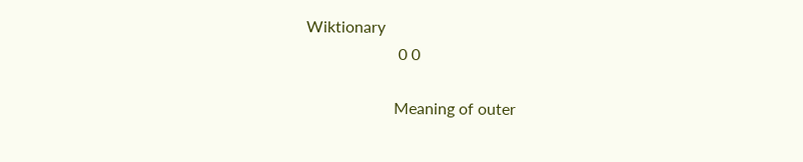Wiktionary
                       0 0

                      Meaning of outer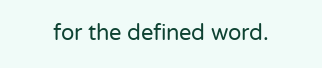for the defined word.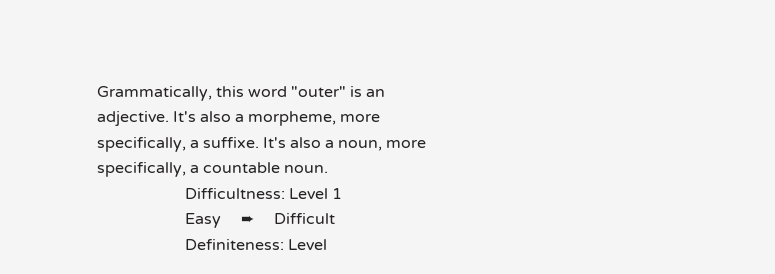Grammatically, this word "outer" is an adjective. It's also a morpheme, more specifically, a suffixe. It's also a noun, more specifically, a countable noun.
                      Difficultness: Level 1
                      Easy     ➨     Difficult
                      Definiteness: Level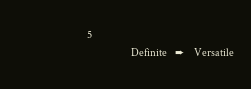5
                      Definite    ➨     Versatile